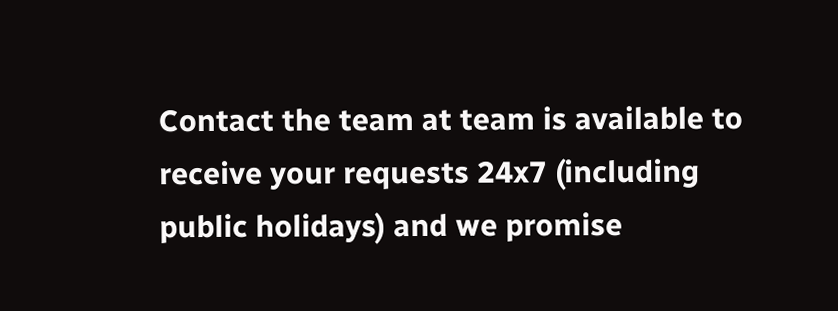Contact the team at team is available to receive your requests 24x7 (including public holidays) and we promise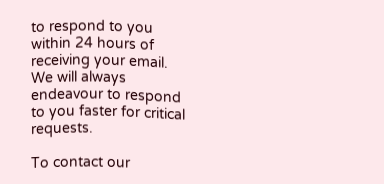to respond to you within 24 hours of receiving your email. We will always endeavour to respond to you faster for critical requests.

To contact our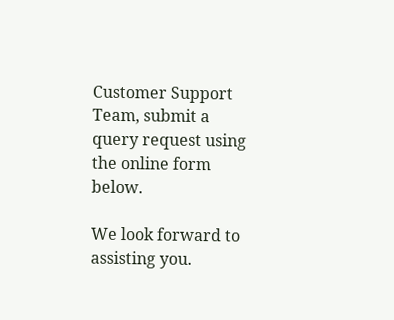Customer Support Team, submit a query request using the online form below.

We look forward to assisting you.